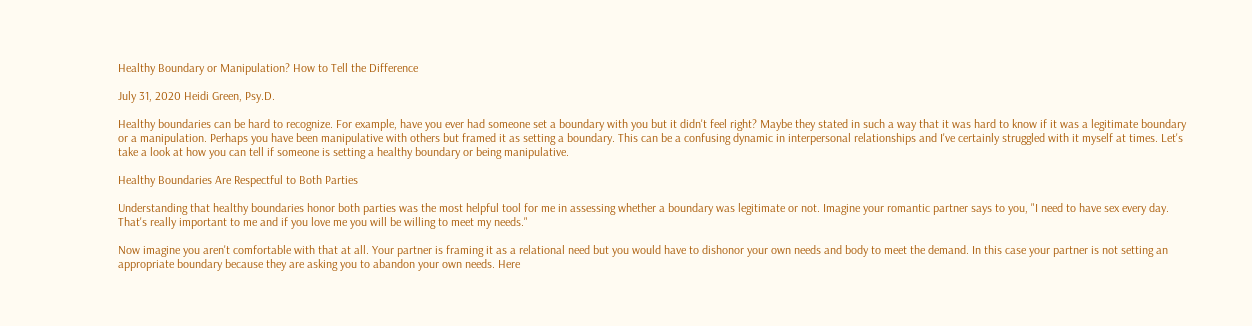Healthy Boundary or Manipulation? How to Tell the Difference

July 31, 2020 Heidi Green, Psy.D.

Healthy boundaries can be hard to recognize. For example, have you ever had someone set a boundary with you but it didn't feel right? Maybe they stated in such a way that it was hard to know if it was a legitimate boundary or a manipulation. Perhaps you have been manipulative with others but framed it as setting a boundary. This can be a confusing dynamic in interpersonal relationships and I've certainly struggled with it myself at times. Let's take a look at how you can tell if someone is setting a healthy boundary or being manipulative.

Healthy Boundaries Are Respectful to Both Parties

Understanding that healthy boundaries honor both parties was the most helpful tool for me in assessing whether a boundary was legitimate or not. Imagine your romantic partner says to you, "I need to have sex every day. That's really important to me and if you love me you will be willing to meet my needs."

Now imagine you aren't comfortable with that at all. Your partner is framing it as a relational need but you would have to dishonor your own needs and body to meet the demand. In this case your partner is not setting an appropriate boundary because they are asking you to abandon your own needs. Here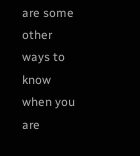are some other ways to know when you are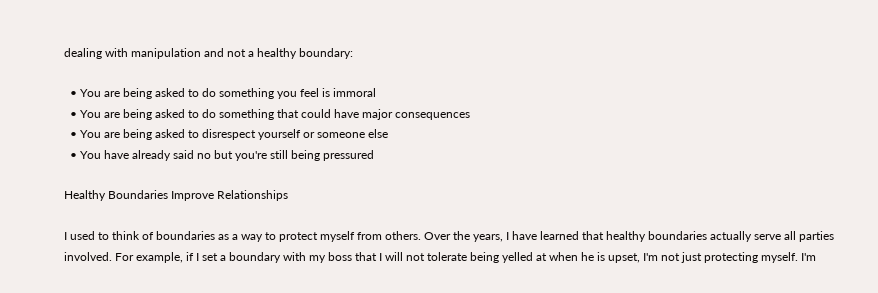dealing with manipulation and not a healthy boundary:

  • You are being asked to do something you feel is immoral
  • You are being asked to do something that could have major consequences
  • You are being asked to disrespect yourself or someone else
  • You have already said no but you're still being pressured

Healthy Boundaries Improve Relationships

I used to think of boundaries as a way to protect myself from others. Over the years, I have learned that healthy boundaries actually serve all parties involved. For example, if I set a boundary with my boss that I will not tolerate being yelled at when he is upset, I'm not just protecting myself. I'm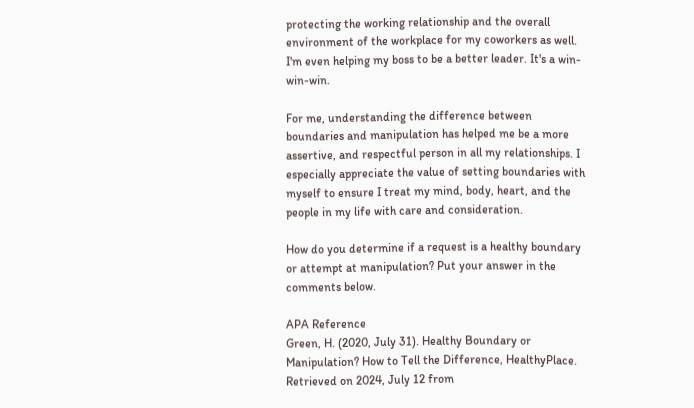protecting the working relationship and the overall environment of the workplace for my coworkers as well. I'm even helping my boss to be a better leader. It's a win-win-win.

For me, understanding the difference between boundaries and manipulation has helped me be a more assertive, and respectful person in all my relationships. I especially appreciate the value of setting boundaries with myself to ensure I treat my mind, body, heart, and the people in my life with care and consideration.

How do you determine if a request is a healthy boundary or attempt at manipulation? Put your answer in the comments below.

APA Reference
Green, H. (2020, July 31). Healthy Boundary or Manipulation? How to Tell the Difference, HealthyPlace. Retrieved on 2024, July 12 from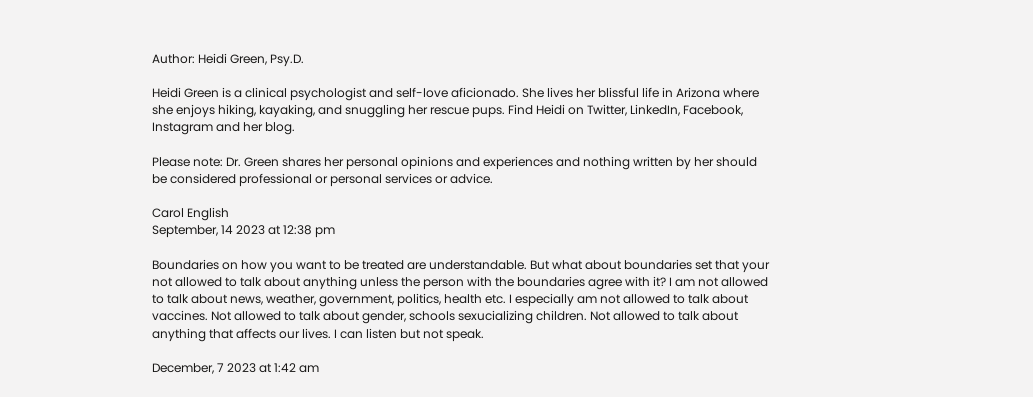Author: Heidi Green, Psy.D.

Heidi Green is a clinical psychologist and self-love aficionado. She lives her blissful life in Arizona where she enjoys hiking, kayaking, and snuggling her rescue pups. Find Heidi on Twitter, LinkedIn, Facebook, Instagram and her blog.

Please note: Dr. Green shares her personal opinions and experiences and nothing written by her should be considered professional or personal services or advice.

Carol English
September, 14 2023 at 12:38 pm

Boundaries on how you want to be treated are understandable. But what about boundaries set that your not allowed to talk about anything unless the person with the boundaries agree with it? I am not allowed to talk about news, weather, government, politics, health etc. I especially am not allowed to talk about vaccines. Not allowed to talk about gender, schools sexucializing children. Not allowed to talk about anything that affects our lives. I can listen but not speak.

December, 7 2023 at 1:42 am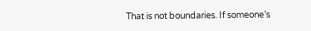That is not boundaries. If someone’s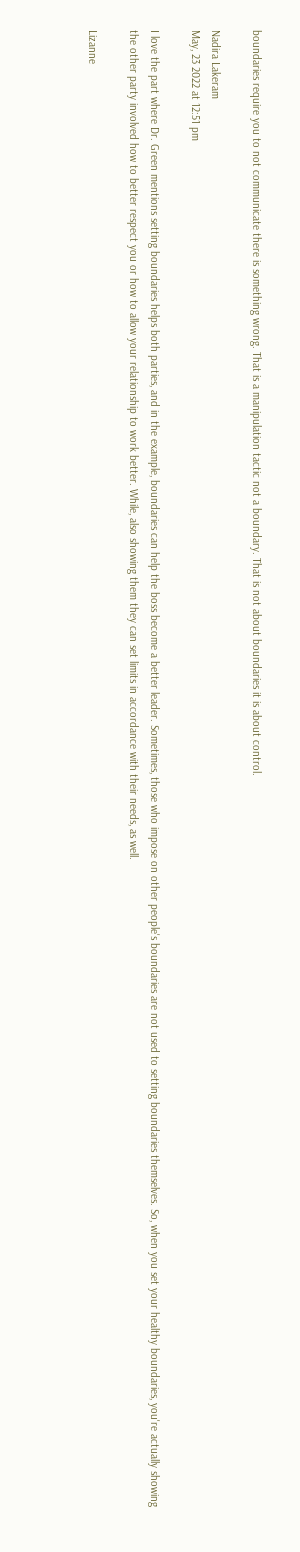boundaries require you to not communicate there is something wrong. That is a manipulation tactic not a boundary. That is not about boundaries it is about control.

Nadira Lakeram
May, 23 2022 at 12:51 pm

I love the part where Dr. Green mentions setting boundaries helps both parties, and in the example, boundaries can help the boss become a better leader. Sometimes, those who impose on other people's boundaries are not used to setting boundaries themselves. So, when you set your healthy boundaries, you're actually showing the other party involved how to better respect you or how to allow your relationship to work better. While, also showing them they can set limits in accordance with their needs, as well.

Lizanne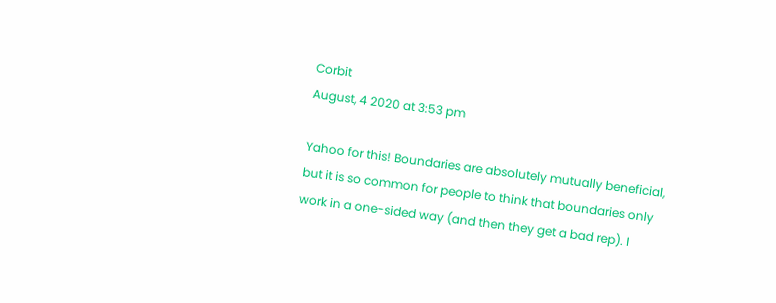Corbit
August, 4 2020 at 3:53 pm

Yahoo for this! Boundaries are absolutely mutually beneficial, but it is so common for people to think that boundaries only work in a one-sided way (and then they get a bad rep). I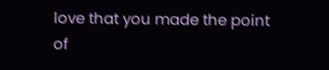love that you made the point of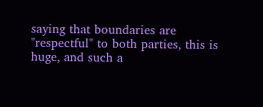saying that boundaries are "respectful" to both parties, this is huge, and such a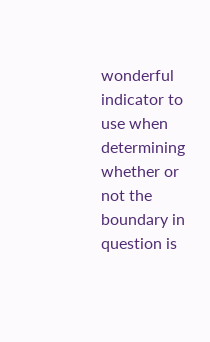wonderful indicator to use when determining whether or not the boundary in question is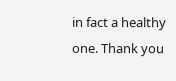in fact a healthy one. Thank you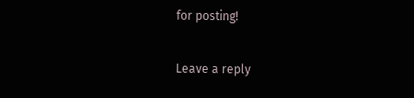for posting!

Leave a reply